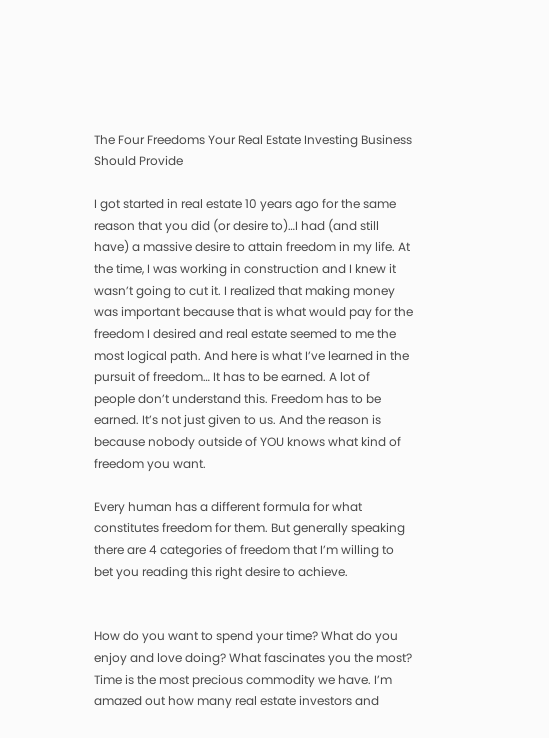The Four Freedoms Your Real Estate Investing Business Should Provide

I got started in real estate 10 years ago for the same reason that you did (or desire to)…I had (and still have) a massive desire to attain freedom in my life. At the time, I was working in construction and I knew it wasn’t going to cut it. I realized that making money was important because that is what would pay for the freedom I desired and real estate seemed to me the most logical path. And here is what I’ve learned in the pursuit of freedom… It has to be earned. A lot of people don’t understand this. Freedom has to be earned. It’s not just given to us. And the reason is because nobody outside of YOU knows what kind of freedom you want.

Every human has a different formula for what constitutes freedom for them. But generally speaking there are 4 categories of freedom that I’m willing to bet you reading this right desire to achieve.


How do you want to spend your time? What do you enjoy and love doing? What fascinates you the most? Time is the most precious commodity we have. I’m amazed out how many real estate investors and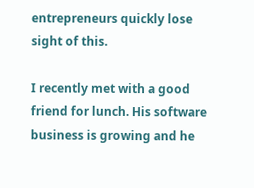entrepreneurs quickly lose sight of this.

I recently met with a good friend for lunch. His software business is growing and he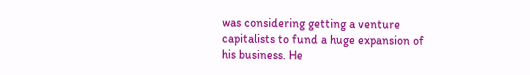was considering getting a venture capitalists to fund a huge expansion of his business. He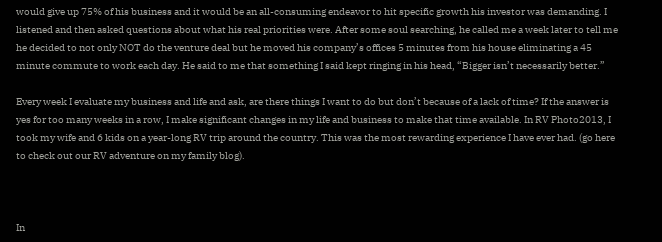would give up 75% of his business and it would be an all-consuming endeavor to hit specific growth his investor was demanding. I listened and then asked questions about what his real priorities were. After some soul searching, he called me a week later to tell me he decided to not only NOT do the venture deal but he moved his company’s offices 5 minutes from his house eliminating a 45 minute commute to work each day. He said to me that something I said kept ringing in his head, “Bigger isn’t necessarily better.”

Every week I evaluate my business and life and ask, are there things I want to do but don’t because of a lack of time? If the answer is yes for too many weeks in a row, I make significant changes in my life and business to make that time available. In RV Photo2013, I took my wife and 6 kids on a year-long RV trip around the country. This was the most rewarding experience I have ever had. (go here to check out our RV adventure on my family blog).



In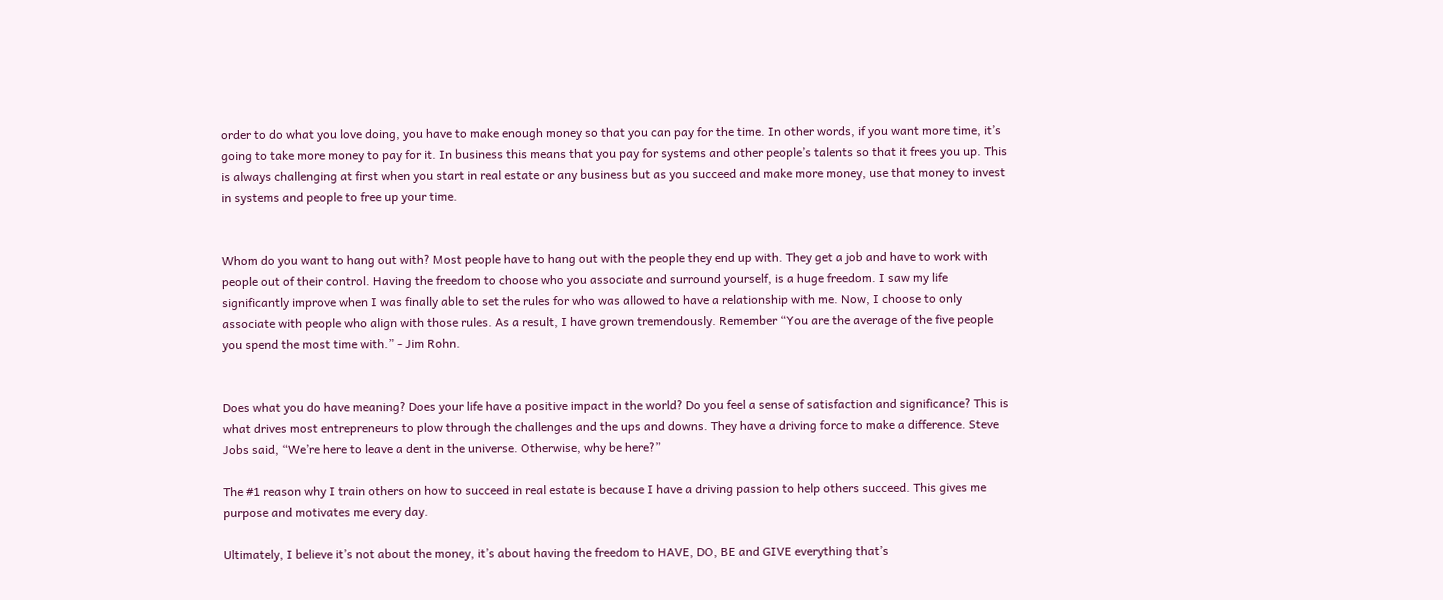order to do what you love doing, you have to make enough money so that you can pay for the time. In other words, if you want more time, it’s going to take more money to pay for it. In business this means that you pay for systems and other people’s talents so that it frees you up. This is always challenging at first when you start in real estate or any business but as you succeed and make more money, use that money to invest in systems and people to free up your time.


Whom do you want to hang out with? Most people have to hang out with the people they end up with. They get a job and have to work with people out of their control. Having the freedom to choose who you associate and surround yourself, is a huge freedom. I saw my life significantly improve when I was finally able to set the rules for who was allowed to have a relationship with me. Now, I choose to only associate with people who align with those rules. As a result, I have grown tremendously. Remember “You are the average of the five people you spend the most time with.” - Jim Rohn.


Does what you do have meaning? Does your life have a positive impact in the world? Do you feel a sense of satisfaction and significance? This is what drives most entrepreneurs to plow through the challenges and the ups and downs. They have a driving force to make a difference. Steve Jobs said, “We’re here to leave a dent in the universe. Otherwise, why be here?”

The #1 reason why I train others on how to succeed in real estate is because I have a driving passion to help others succeed. This gives me purpose and motivates me every day.

Ultimately, I believe it’s not about the money, it’s about having the freedom to HAVE, DO, BE and GIVE everything that’s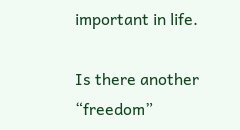important in life.

Is there another “freedom”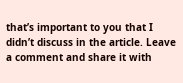that’s important to you that I didn’t discuss in the article. Leave a comment and share it with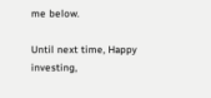me below.

Until next time, Happy investing,